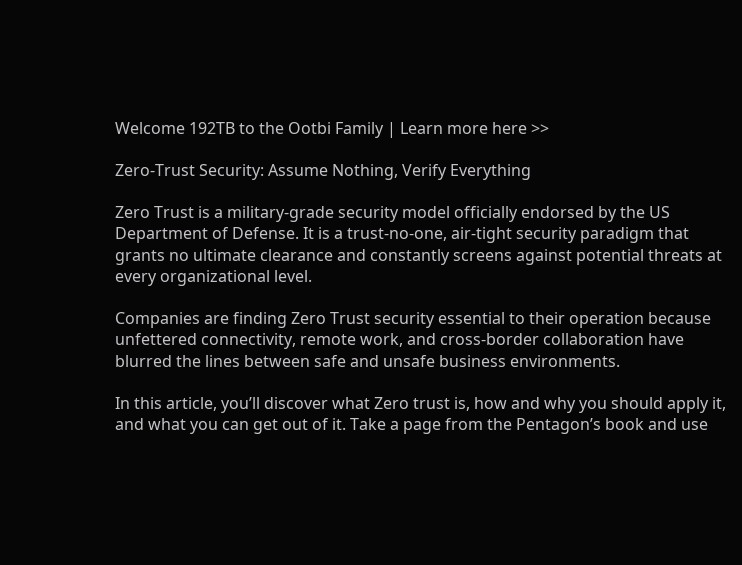Welcome 192TB to the Ootbi Family | Learn more here >>

Zero-Trust Security: Assume Nothing, Verify Everything

Zero Trust is a military-grade security model officially endorsed by the US Department of Defense. It is a trust-no-one, air-tight security paradigm that grants no ultimate clearance and constantly screens against potential threats at every organizational level.

Companies are finding Zero Trust security essential to their operation because unfettered connectivity, remote work, and cross-border collaboration have blurred the lines between safe and unsafe business environments.

In this article, you’ll discover what Zero trust is, how and why you should apply it, and what you can get out of it. Take a page from the Pentagon’s book and use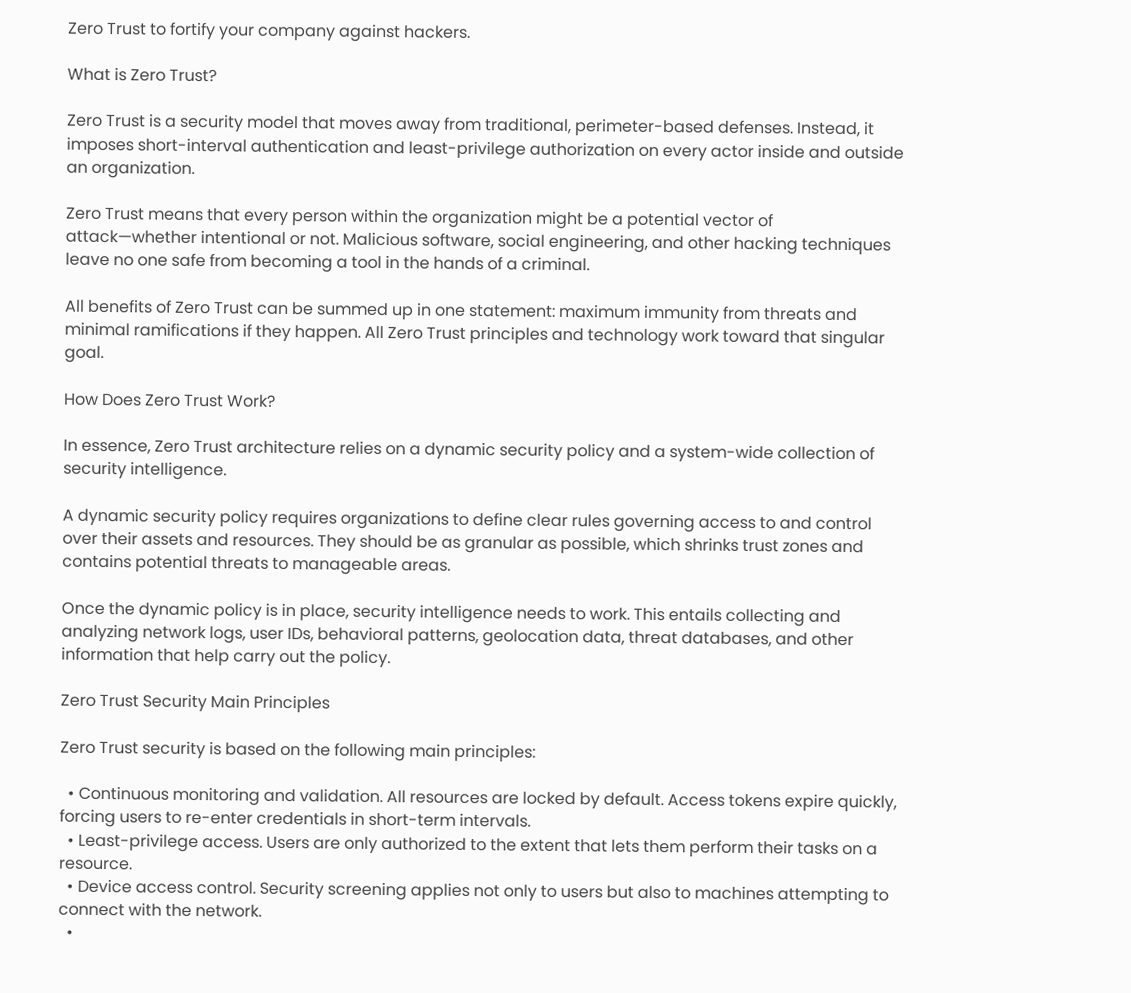Zero Trust to fortify your company against hackers.

What is Zero Trust?

Zero Trust is a security model that moves away from traditional, perimeter-based defenses. Instead, it imposes short-interval authentication and least-privilege authorization on every actor inside and outside an organization.

Zero Trust means that every person within the organization might be a potential vector of attack—whether intentional or not. Malicious software, social engineering, and other hacking techniques leave no one safe from becoming a tool in the hands of a criminal.

All benefits of Zero Trust can be summed up in one statement: maximum immunity from threats and minimal ramifications if they happen. All Zero Trust principles and technology work toward that singular goal.

How Does Zero Trust Work?

In essence, Zero Trust architecture relies on a dynamic security policy and a system-wide collection of security intelligence.

A dynamic security policy requires organizations to define clear rules governing access to and control over their assets and resources. They should be as granular as possible, which shrinks trust zones and contains potential threats to manageable areas.

Once the dynamic policy is in place, security intelligence needs to work. This entails collecting and analyzing network logs, user IDs, behavioral patterns, geolocation data, threat databases, and other information that help carry out the policy.

Zero Trust Security Main Principles

Zero Trust security is based on the following main principles:

  • Continuous monitoring and validation. All resources are locked by default. Access tokens expire quickly, forcing users to re-enter credentials in short-term intervals.
  • Least-privilege access. Users are only authorized to the extent that lets them perform their tasks on a resource.
  • Device access control. Security screening applies not only to users but also to machines attempting to connect with the network.
  •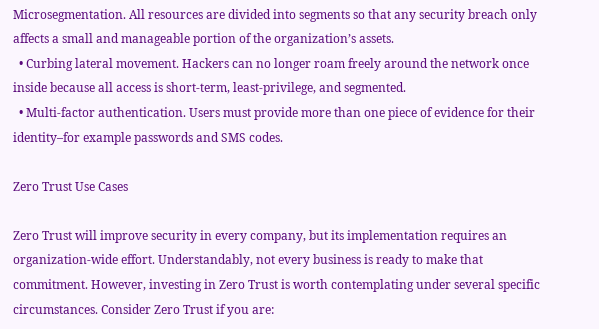Microsegmentation. All resources are divided into segments so that any security breach only affects a small and manageable portion of the organization’s assets.
  • Curbing lateral movement. Hackers can no longer roam freely around the network once inside because all access is short-term, least-privilege, and segmented.
  • Multi-factor authentication. Users must provide more than one piece of evidence for their identity–for example passwords and SMS codes.

Zero Trust Use Cases

Zero Trust will improve security in every company, but its implementation requires an organization-wide effort. Understandably, not every business is ready to make that commitment. However, investing in Zero Trust is worth contemplating under several specific circumstances. Consider Zero Trust if you are: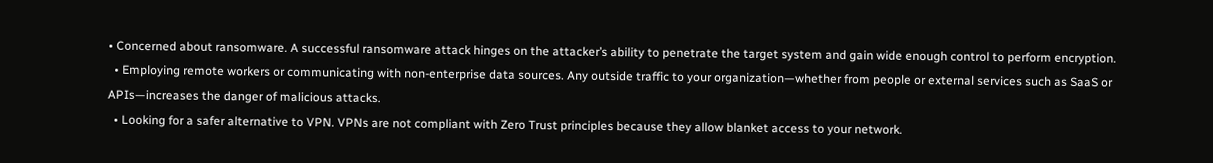• Concerned about ransomware. A successful ransomware attack hinges on the attacker’s ability to penetrate the target system and gain wide enough control to perform encryption.
  • Employing remote workers or communicating with non-enterprise data sources. Any outside traffic to your organization—whether from people or external services such as SaaS or APIs—increases the danger of malicious attacks.
  • Looking for a safer alternative to VPN. VPNs are not compliant with Zero Trust principles because they allow blanket access to your network.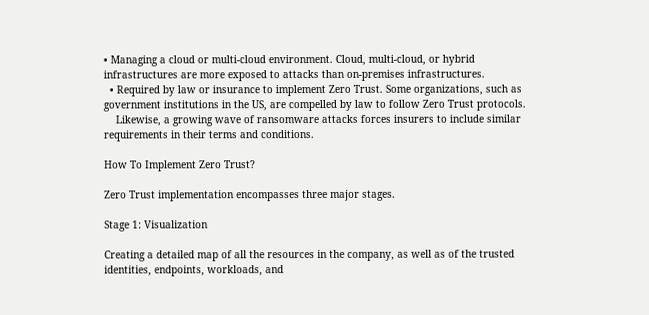• Managing a cloud or multi-cloud environment. Cloud, multi-cloud, or hybrid infrastructures are more exposed to attacks than on-premises infrastructures.
  • Required by law or insurance to implement Zero Trust. Some organizations, such as government institutions in the US, are compelled by law to follow Zero Trust protocols.
    Likewise, a growing wave of ransomware attacks forces insurers to include similar requirements in their terms and conditions.

How To Implement Zero Trust?

Zero Trust implementation encompasses three major stages.

Stage 1: Visualization

Creating a detailed map of all the resources in the company, as well as of the trusted identities, endpoints, workloads, and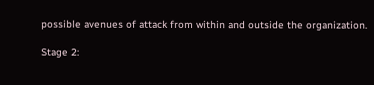possible avenues of attack from within and outside the organization.

Stage 2: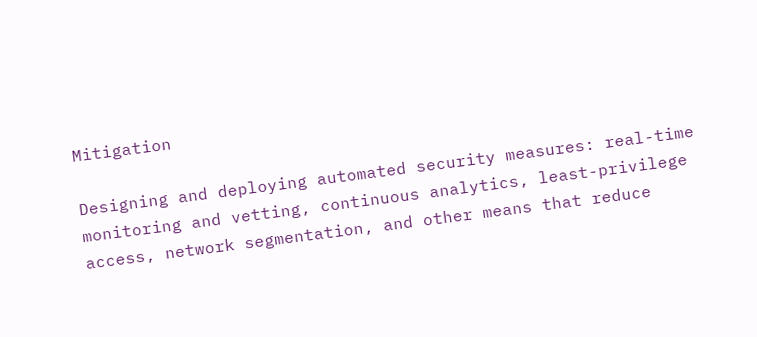Mitigation

Designing and deploying automated security measures: real-time monitoring and vetting, continuous analytics, least-privilege access, network segmentation, and other means that reduce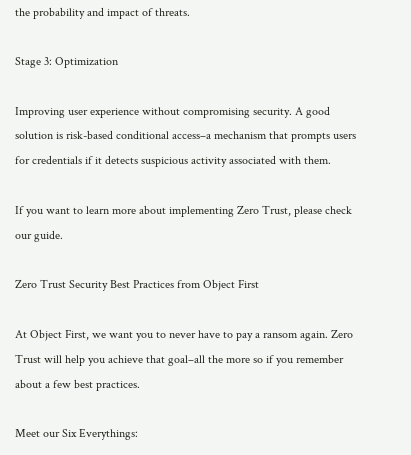the probability and impact of threats.

Stage 3: Optimization

Improving user experience without compromising security. A good solution is risk-based conditional access–a mechanism that prompts users for credentials if it detects suspicious activity associated with them.

If you want to learn more about implementing Zero Trust, please check our guide.

Zero Trust Security Best Practices from Object First

At Object First, we want you to never have to pay a ransom again. Zero Trust will help you achieve that goal–all the more so if you remember about a few best practices.

Meet our Six Everythings: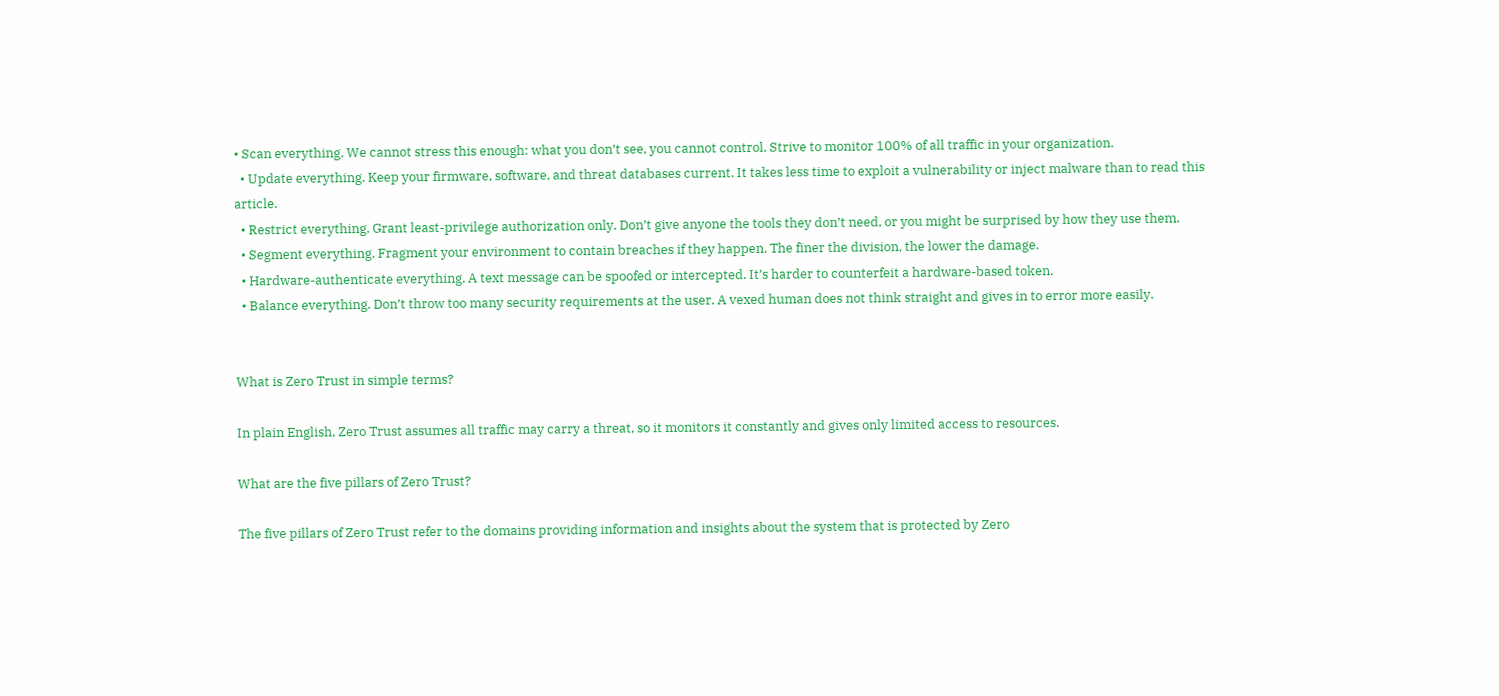• Scan everything. We cannot stress this enough: what you don’t see, you cannot control. Strive to monitor 100% of all traffic in your organization.
  • Update everything. Keep your firmware, software, and threat databases current. It takes less time to exploit a vulnerability or inject malware than to read this article.
  • Restrict everything. Grant least-privilege authorization only. Don’t give anyone the tools they don’t need, or you might be surprised by how they use them.
  • Segment everything. Fragment your environment to contain breaches if they happen. The finer the division, the lower the damage.
  • Hardware-authenticate everything. A text message can be spoofed or intercepted. It’s harder to counterfeit a hardware-based token.
  • Balance everything. Don’t throw too many security requirements at the user. A vexed human does not think straight and gives in to error more easily.


What is Zero Trust in simple terms?

In plain English, Zero Trust assumes all traffic may carry a threat, so it monitors it constantly and gives only limited access to resources.

What are the five pillars of Zero Trust?

The five pillars of Zero Trust refer to the domains providing information and insights about the system that is protected by Zero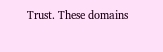Trust. These domains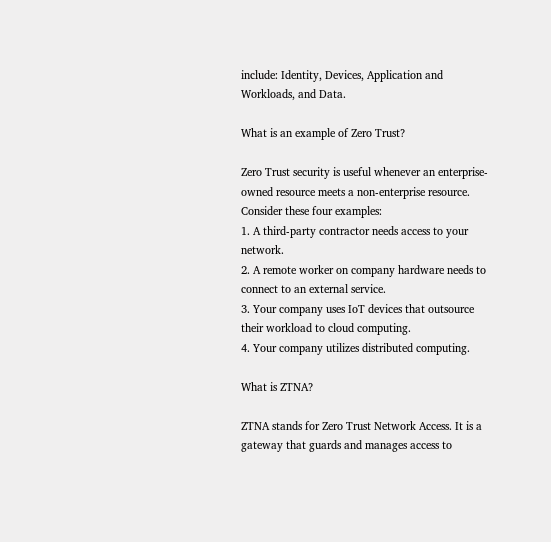include: Identity, Devices, Application and Workloads, and Data.

What is an example of Zero Trust?

Zero Trust security is useful whenever an enterprise-owned resource meets a non-enterprise resource. Consider these four examples:
1. A third-party contractor needs access to your network.
2. A remote worker on company hardware needs to connect to an external service.
3. Your company uses IoT devices that outsource their workload to cloud computing.
4. Your company utilizes distributed computing.

What is ZTNA?

ZTNA stands for Zero Trust Network Access. It is a gateway that guards and manages access to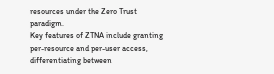resources under the Zero Trust paradigm.
Key features of ZTNA include granting per-resource and per-user access, differentiating between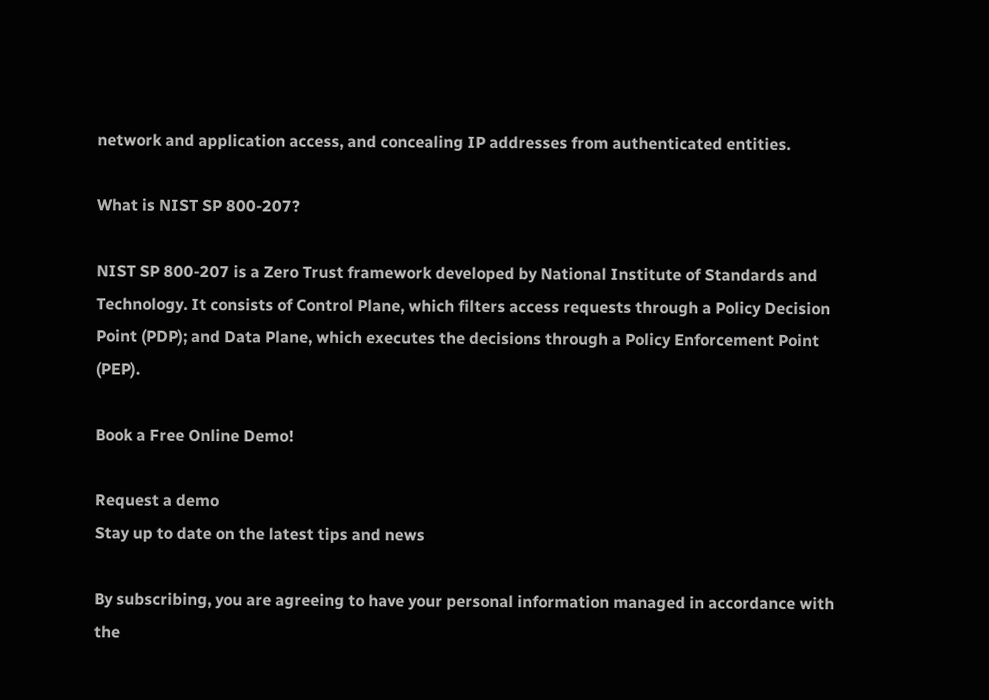network and application access, and concealing IP addresses from authenticated entities.

What is NIST SP 800-207?

NIST SP 800-207 is a Zero Trust framework developed by National Institute of Standards and Technology. It consists of Control Plane, which filters access requests through a Policy Decision Point (PDP); and Data Plane, which executes the decisions through a Policy Enforcement Point (PEP).

Book a Free Online Demo!

Request a demo
Stay up to date on the latest tips and news

By subscribing, you are agreeing to have your personal information managed in accordance with the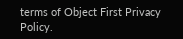terms of Object First Privacy Policy.